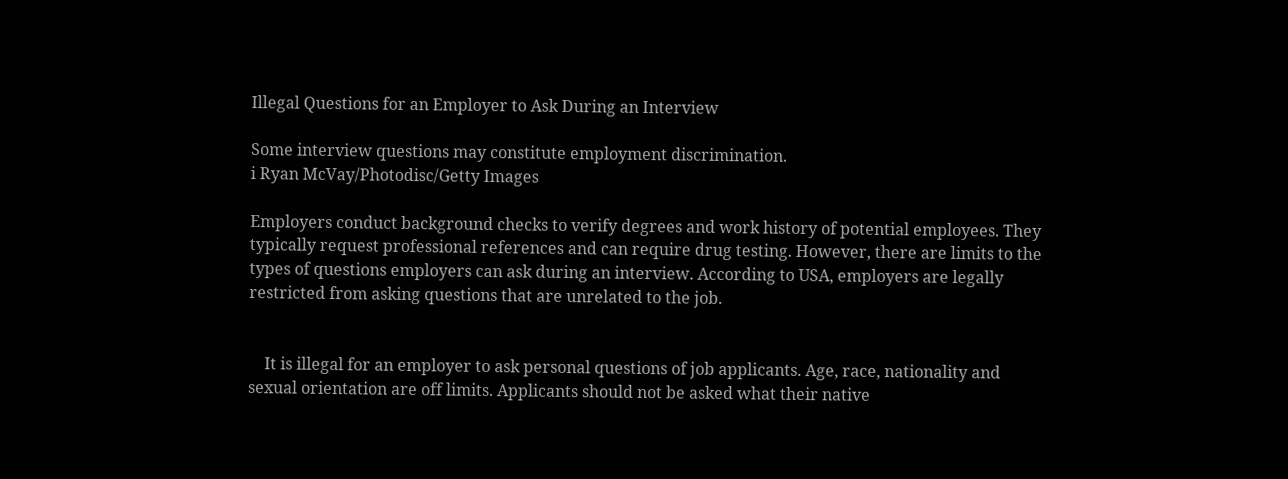Illegal Questions for an Employer to Ask During an Interview

Some interview questions may constitute employment discrimination.
i Ryan McVay/Photodisc/Getty Images

Employers conduct background checks to verify degrees and work history of potential employees. They typically request professional references and can require drug testing. However, there are limits to the types of questions employers can ask during an interview. According to USA, employers are legally restricted from asking questions that are unrelated to the job.


    It is illegal for an employer to ask personal questions of job applicants. Age, race, nationality and sexual orientation are off limits. Applicants should not be asked what their native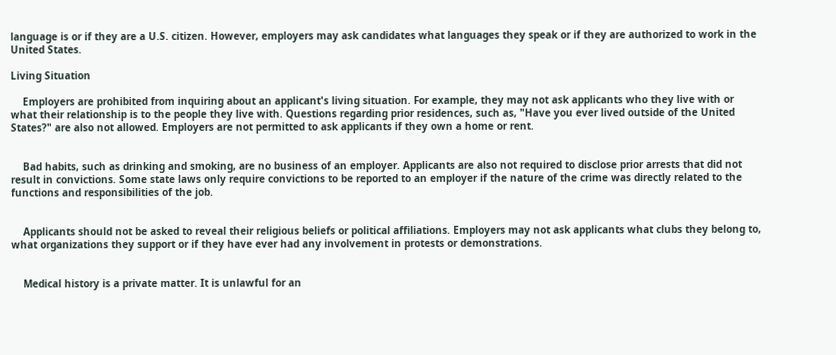language is or if they are a U.S. citizen. However, employers may ask candidates what languages they speak or if they are authorized to work in the United States.

Living Situation

    Employers are prohibited from inquiring about an applicant's living situation. For example, they may not ask applicants who they live with or what their relationship is to the people they live with. Questions regarding prior residences, such as, "Have you ever lived outside of the United States?" are also not allowed. Employers are not permitted to ask applicants if they own a home or rent.


    Bad habits, such as drinking and smoking, are no business of an employer. Applicants are also not required to disclose prior arrests that did not result in convictions. Some state laws only require convictions to be reported to an employer if the nature of the crime was directly related to the functions and responsibilities of the job.


    Applicants should not be asked to reveal their religious beliefs or political affiliations. Employers may not ask applicants what clubs they belong to, what organizations they support or if they have ever had any involvement in protests or demonstrations.


    Medical history is a private matter. It is unlawful for an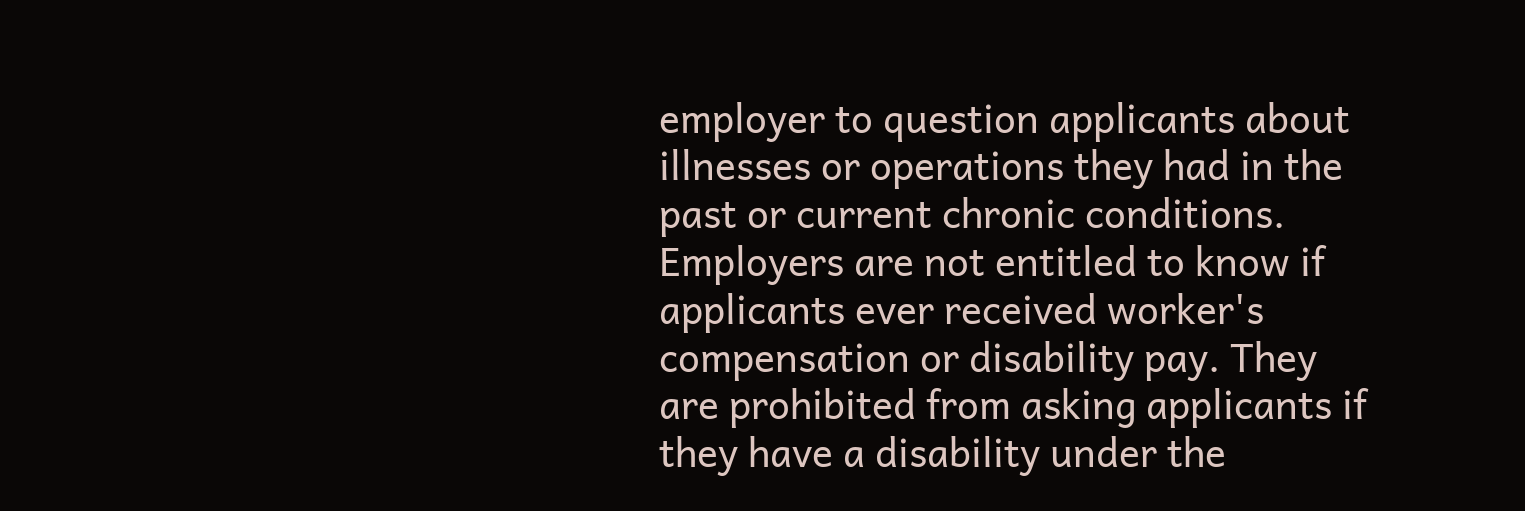employer to question applicants about illnesses or operations they had in the past or current chronic conditions. Employers are not entitled to know if applicants ever received worker's compensation or disability pay. They are prohibited from asking applicants if they have a disability under the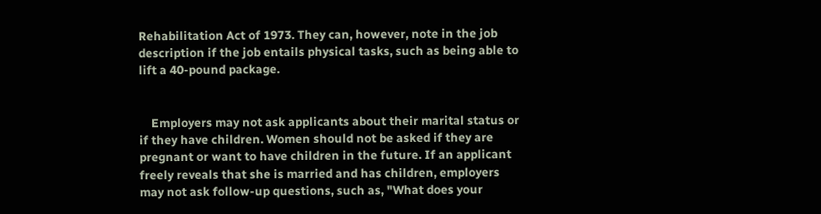Rehabilitation Act of 1973. They can, however, note in the job description if the job entails physical tasks, such as being able to lift a 40-pound package.


    Employers may not ask applicants about their marital status or if they have children. Women should not be asked if they are pregnant or want to have children in the future. If an applicant freely reveals that she is married and has children, employers may not ask follow-up questions, such as, "What does your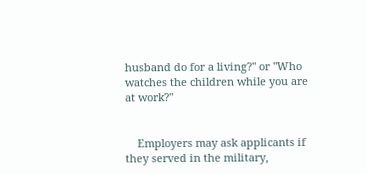husband do for a living?" or "Who watches the children while you are at work?"


    Employers may ask applicants if they served in the military,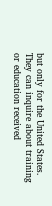but only for the United States. They can inquire about training or education received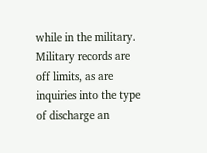while in the military. Military records are off limits, as are inquiries into the type of discharge an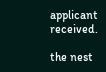applicant received.

the nest